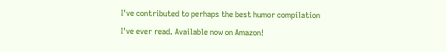I've contributed to perhaps the best humor compilation I've ever read. Available now on Amazon!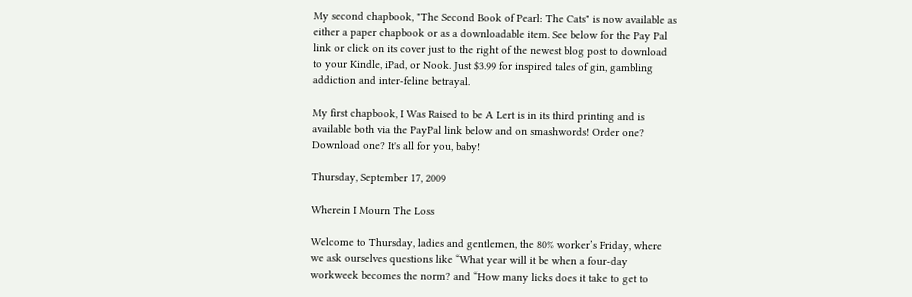My second chapbook, "The Second Book of Pearl: The Cats" is now available as either a paper chapbook or as a downloadable item. See below for the Pay Pal link or click on its cover just to the right of the newest blog post to download to your Kindle, iPad, or Nook. Just $3.99 for inspired tales of gin, gambling addiction and inter-feline betrayal.

My first chapbook, I Was Raised to be A Lert is in its third printing and is available both via the PayPal link below and on smashwords! Order one? Download one? It's all for you, baby!

Thursday, September 17, 2009

Wherein I Mourn The Loss

Welcome to Thursday, ladies and gentlemen, the 80% worker’s Friday, where we ask ourselves questions like “What year will it be when a four-day workweek becomes the norm? and “How many licks does it take to get to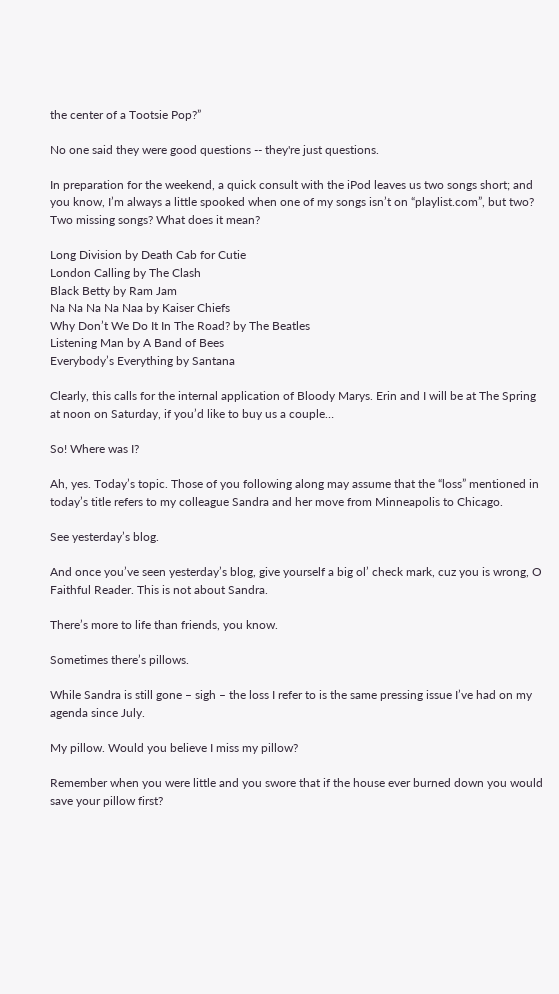the center of a Tootsie Pop?”

No one said they were good questions -- they're just questions.

In preparation for the weekend, a quick consult with the iPod leaves us two songs short; and you know, I’m always a little spooked when one of my songs isn’t on “playlist.com”, but two? Two missing songs? What does it mean?

Long Division by Death Cab for Cutie
London Calling by The Clash
Black Betty by Ram Jam
Na Na Na Na Naa by Kaiser Chiefs
Why Don’t We Do It In The Road? by The Beatles
Listening Man by A Band of Bees
Everybody’s Everything by Santana

Clearly, this calls for the internal application of Bloody Marys. Erin and I will be at The Spring at noon on Saturday, if you’d like to buy us a couple…

So! Where was I?

Ah, yes. Today’s topic. Those of you following along may assume that the “loss” mentioned in today’s title refers to my colleague Sandra and her move from Minneapolis to Chicago.

See yesterday’s blog.

And once you’ve seen yesterday’s blog, give yourself a big ol’ check mark, cuz you is wrong, O Faithful Reader. This is not about Sandra.

There’s more to life than friends, you know.

Sometimes there’s pillows.

While Sandra is still gone – sigh – the loss I refer to is the same pressing issue I’ve had on my agenda since July.

My pillow. Would you believe I miss my pillow?

Remember when you were little and you swore that if the house ever burned down you would save your pillow first?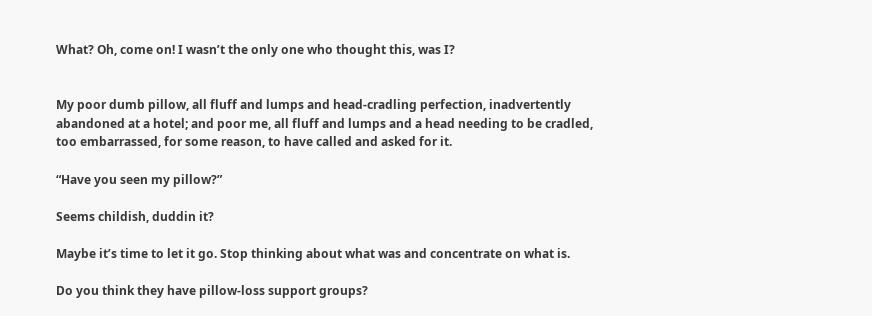What? Oh, come on! I wasn’t the only one who thought this, was I?


My poor dumb pillow, all fluff and lumps and head-cradling perfection, inadvertently abandoned at a hotel; and poor me, all fluff and lumps and a head needing to be cradled, too embarrassed, for some reason, to have called and asked for it.

“Have you seen my pillow?”

Seems childish, duddin it?

Maybe it’s time to let it go. Stop thinking about what was and concentrate on what is.

Do you think they have pillow-loss support groups?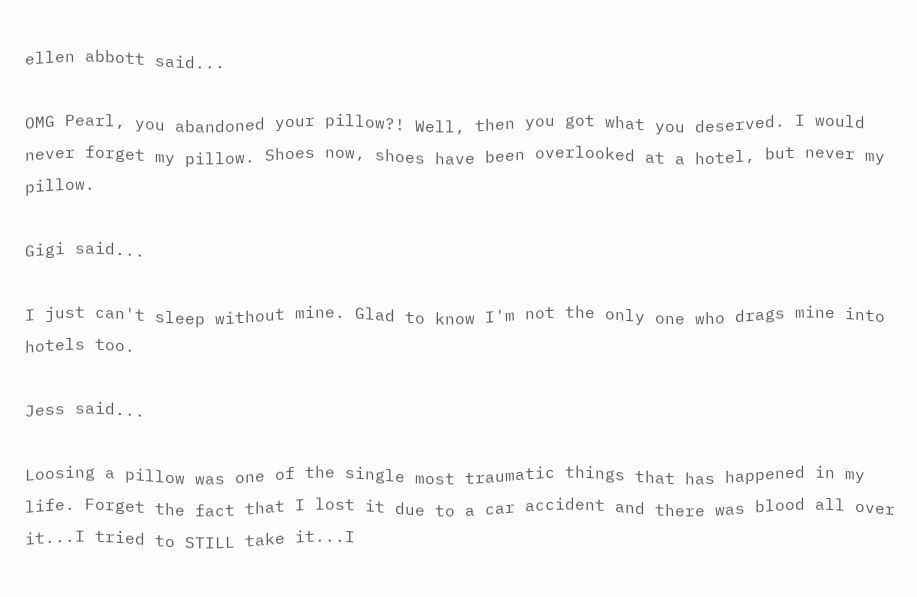ellen abbott said...

OMG Pearl, you abandoned your pillow?! Well, then you got what you deserved. I would never forget my pillow. Shoes now, shoes have been overlooked at a hotel, but never my pillow.

Gigi said...

I just can't sleep without mine. Glad to know I'm not the only one who drags mine into hotels too.

Jess said...

Loosing a pillow was one of the single most traumatic things that has happened in my life. Forget the fact that I lost it due to a car accident and there was blood all over it...I tried to STILL take it...I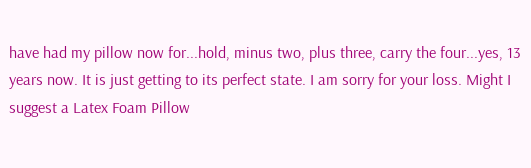have had my pillow now for...hold, minus two, plus three, carry the four...yes, 13 years now. It is just getting to its perfect state. I am sorry for your loss. Might I suggest a Latex Foam Pillow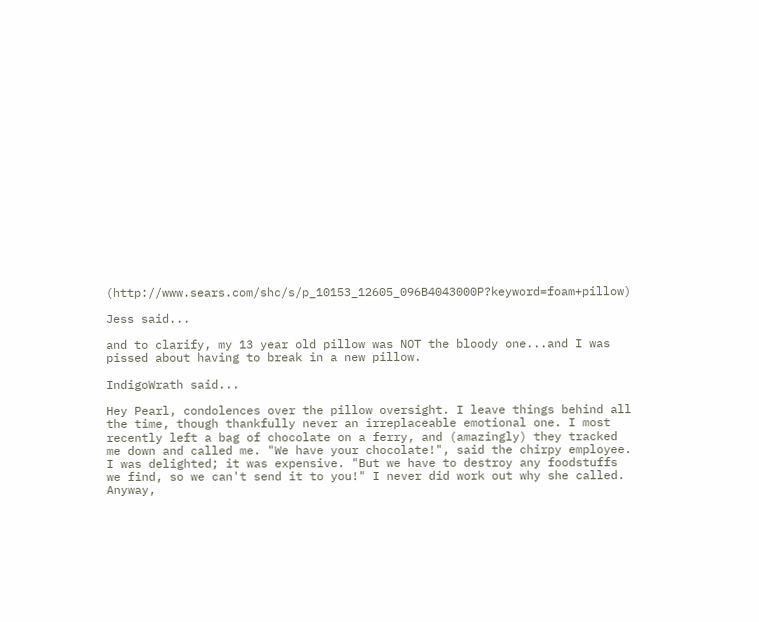(http://www.sears.com/shc/s/p_10153_12605_096B4043000P?keyword=foam+pillow)

Jess said...

and to clarify, my 13 year old pillow was NOT the bloody one...and I was pissed about having to break in a new pillow.

IndigoWrath said...

Hey Pearl, condolences over the pillow oversight. I leave things behind all the time, though thankfully never an irreplaceable emotional one. I most recently left a bag of chocolate on a ferry, and (amazingly) they tracked me down and called me. "We have your chocolate!", said the chirpy employee. I was delighted; it was expensive. "But we have to destroy any foodstuffs we find, so we can't send it to you!" I never did work out why she called. Anyway,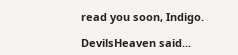read you soon, Indigo.

DevilsHeaven said...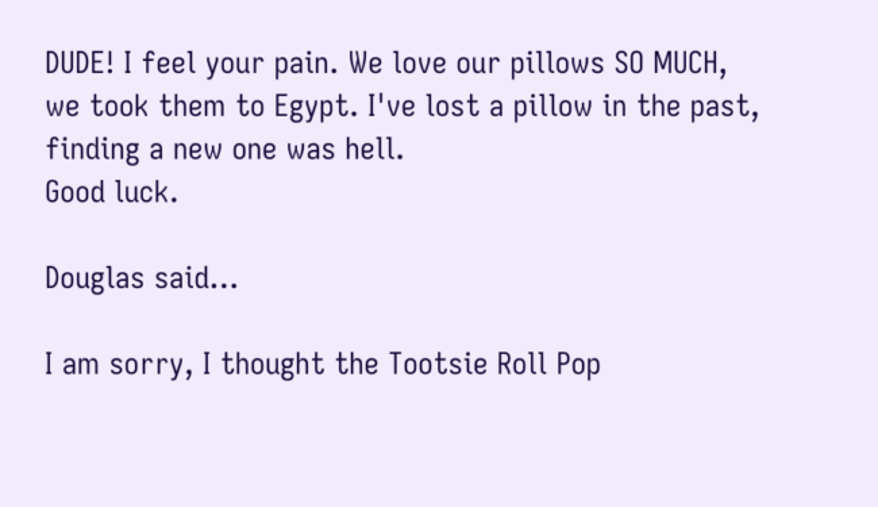DUDE! I feel your pain. We love our pillows SO MUCH, we took them to Egypt. I've lost a pillow in the past, finding a new one was hell.
Good luck.

Douglas said...

I am sorry, I thought the Tootsie Roll Pop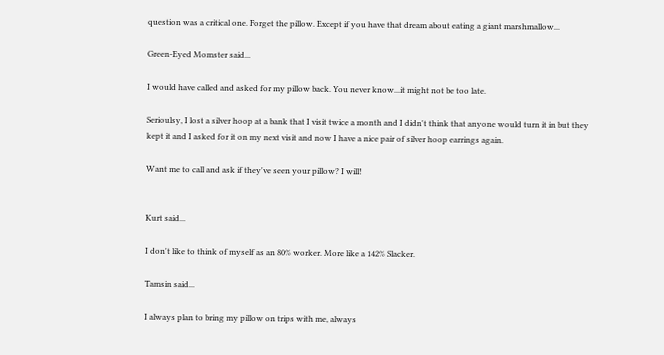question was a critical one. Forget the pillow. Except if you have that dream about eating a giant marshmallow...

Green-Eyed Momster said...

I would have called and asked for my pillow back. You never know...it might not be too late.

Serioulsy, I lost a silver hoop at a bank that I visit twice a month and I didn't think that anyone would turn it in but they kept it and I asked for it on my next visit and now I have a nice pair of silver hoop earrings again.

Want me to call and ask if they've seen your pillow? I will!


Kurt said...

I don't like to think of myself as an 80% worker. More like a 142% Slacker.

Tamsin said...

I always plan to bring my pillow on trips with me, always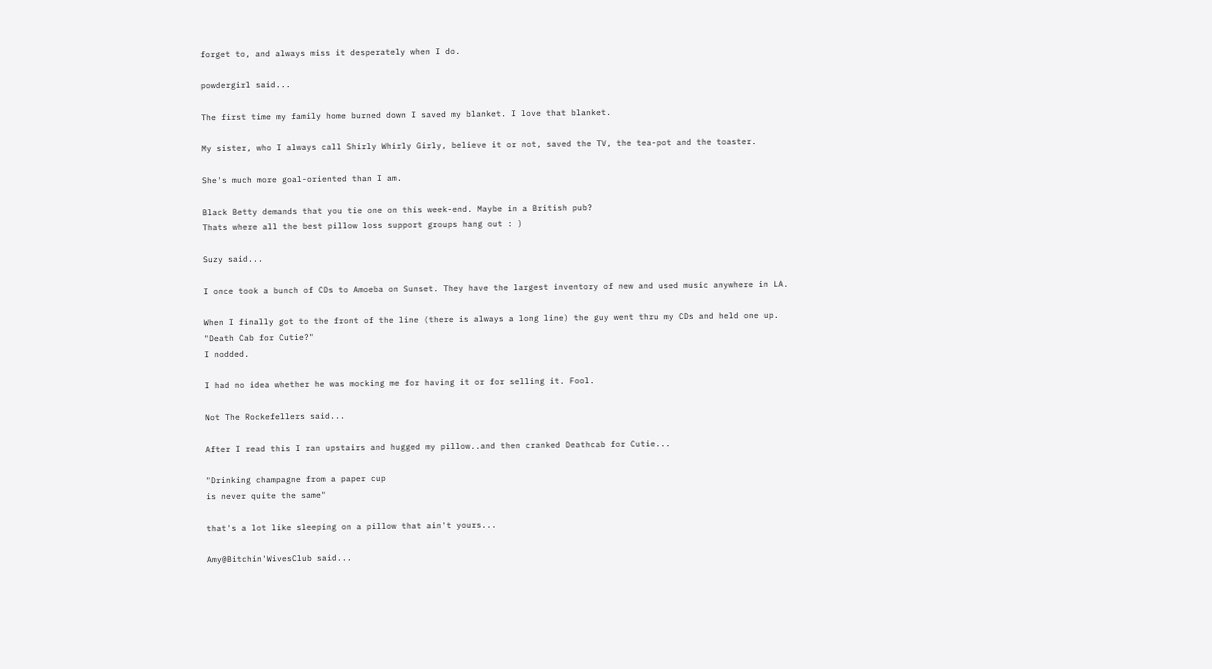forget to, and always miss it desperately when I do.

powdergirl said...

The first time my family home burned down I saved my blanket. I love that blanket.

My sister, who I always call Shirly Whirly Girly, believe it or not, saved the TV, the tea-pot and the toaster.

She's much more goal-oriented than I am.

Black Betty demands that you tie one on this week-end. Maybe in a British pub?
Thats where all the best pillow loss support groups hang out : )

Suzy said...

I once took a bunch of CDs to Amoeba on Sunset. They have the largest inventory of new and used music anywhere in LA.

When I finally got to the front of the line (there is always a long line) the guy went thru my CDs and held one up.
"Death Cab for Cutie?"
I nodded.

I had no idea whether he was mocking me for having it or for selling it. Fool.

Not The Rockefellers said...

After I read this I ran upstairs and hugged my pillow..and then cranked Deathcab for Cutie...

"Drinking champagne from a paper cup
is never quite the same"

that's a lot like sleeping on a pillow that ain't yours...

Amy@Bitchin'WivesClub said...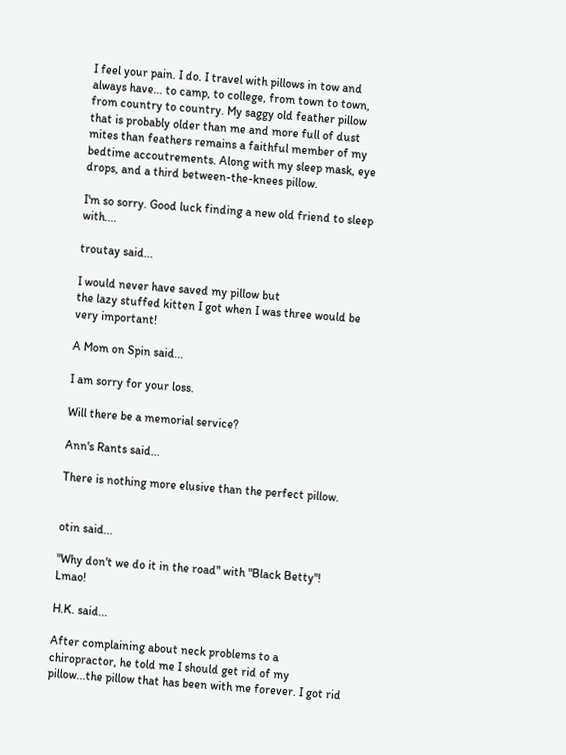I feel your pain. I do. I travel with pillows in tow and always have... to camp, to college, from town to town, from country to country. My saggy old feather pillow that is probably older than me and more full of dust mites than feathers remains a faithful member of my bedtime accoutrements. Along with my sleep mask, eye drops, and a third between-the-knees pillow.

I'm so sorry. Good luck finding a new old friend to sleep with....

troutay said...

I would never have saved my pillow but
the lazy stuffed kitten I got when I was three would be very important!

A Mom on Spin said...

I am sorry for your loss.

Will there be a memorial service?

Ann's Rants said...

There is nothing more elusive than the perfect pillow.


otin said...

"Why don't we do it in the road" with "Black Betty"! Lmao!

H.K. said...

After complaining about neck problems to a chiropractor, he told me I should get rid of my pillow...the pillow that has been with me forever. I got rid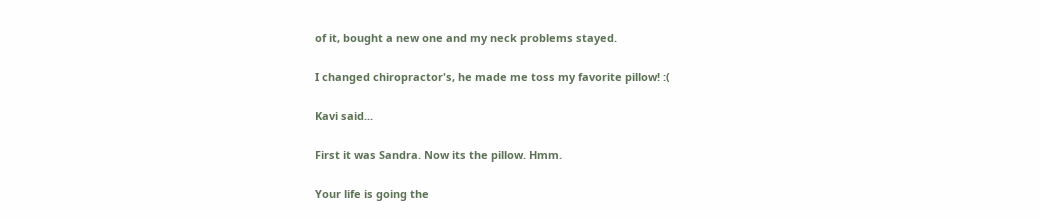of it, bought a new one and my neck problems stayed.

I changed chiropractor's, he made me toss my favorite pillow! :(

Kavi said...

First it was Sandra. Now its the pillow. Hmm.

Your life is going the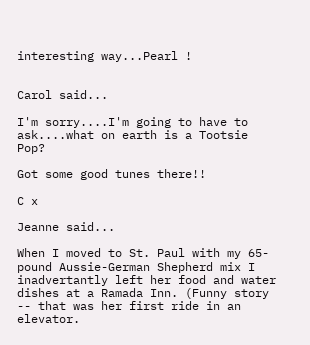interesting way...Pearl !


Carol said...

I'm sorry....I'm going to have to ask....what on earth is a Tootsie Pop?

Got some good tunes there!!

C x

Jeanne said...

When I moved to St. Paul with my 65-pound Aussie-German Shepherd mix I inadvertantly left her food and water dishes at a Ramada Inn. (Funny story -- that was her first ride in an elevator.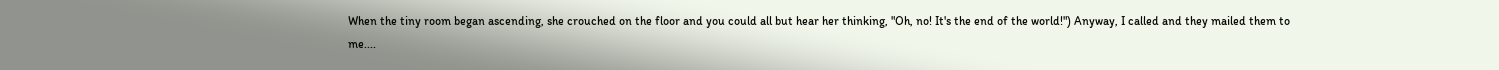When the tiny room began ascending, she crouched on the floor and you could all but hear her thinking, "Oh, no! It's the end of the world!") Anyway, I called and they mailed them to me....